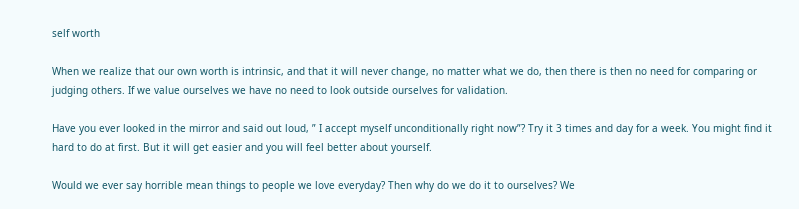self worth

When we realize that our own worth is intrinsic, and that it will never change, no matter what we do, then there is then no need for comparing or judging others. If we value ourselves we have no need to look outside ourselves for validation.

Have you ever looked in the mirror and said out loud, ” I accept myself unconditionally right now”? Try it 3 times and day for a week. You might find it hard to do at first. But it will get easier and you will feel better about yourself.

Would we ever say horrible mean things to people we love everyday? Then why do we do it to ourselves? We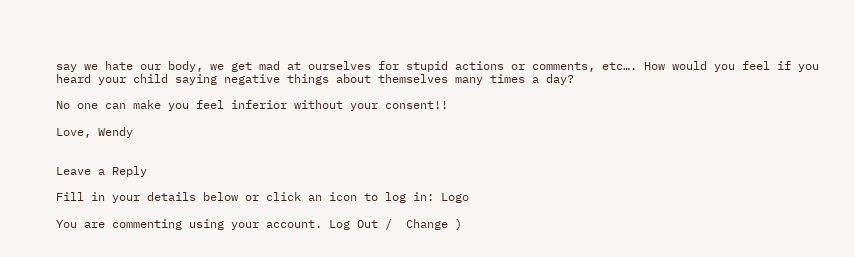say we hate our body, we get mad at ourselves for stupid actions or comments, etc…. How would you feel if you heard your child saying negative things about themselves many times a day?

No one can make you feel inferior without your consent!!

Love, Wendy


Leave a Reply

Fill in your details below or click an icon to log in: Logo

You are commenting using your account. Log Out /  Change )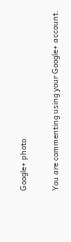Google+ photo

You are commenting using your Google+ account.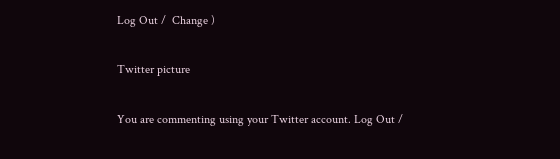Log Out /  Change )

Twitter picture

You are commenting using your Twitter account. Log Out /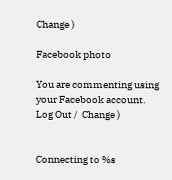Change )

Facebook photo

You are commenting using your Facebook account. Log Out /  Change )


Connecting to %s